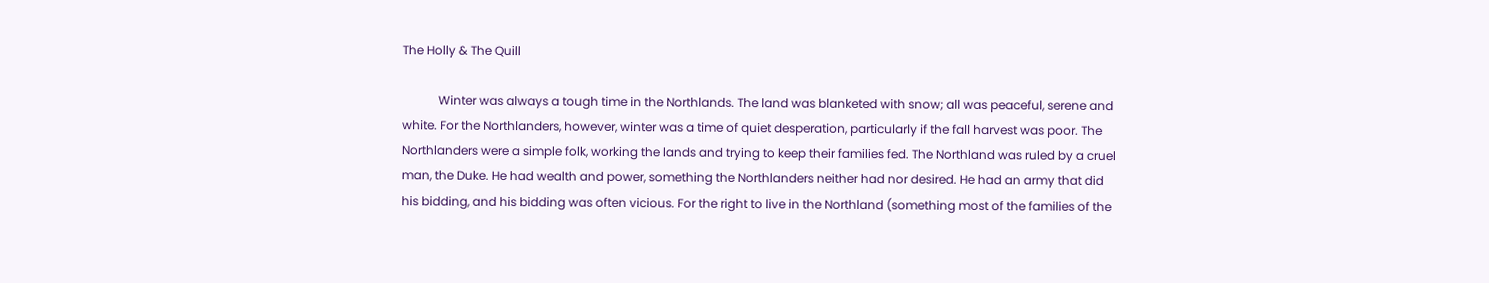The Holly & The Quill

            Winter was always a tough time in the Northlands. The land was blanketed with snow; all was peaceful, serene and white. For the Northlanders, however, winter was a time of quiet desperation, particularly if the fall harvest was poor. The Northlanders were a simple folk, working the lands and trying to keep their families fed. The Northland was ruled by a cruel man, the Duke. He had wealth and power, something the Northlanders neither had nor desired. He had an army that did his bidding, and his bidding was often vicious. For the right to live in the Northland (something most of the families of the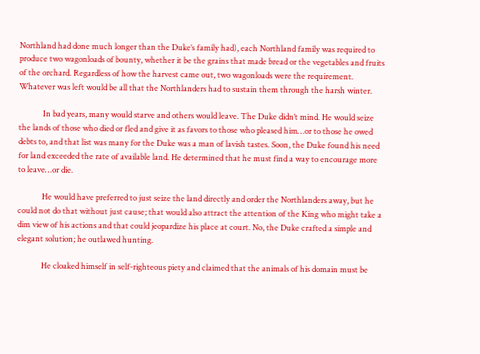Northland had done much longer than the Duke’s family had), each Northland family was required to produce two wagonloads of bounty, whether it be the grains that made bread or the vegetables and fruits of the orchard. Regardless of how the harvest came out, two wagonloads were the requirement. Whatever was left would be all that the Northlanders had to sustain them through the harsh winter.

            In bad years, many would starve and others would leave. The Duke didn’t mind. He would seize the lands of those who died or fled and give it as favors to those who pleased him…or to those he owed debts to, and that list was many for the Duke was a man of lavish tastes. Soon, the Duke found his need for land exceeded the rate of available land. He determined that he must find a way to encourage more to leave…or die.

            He would have preferred to just seize the land directly and order the Northlanders away, but he could not do that without just cause; that would also attract the attention of the King who might take a dim view of his actions and that could jeopardize his place at court. No, the Duke crafted a simple and elegant solution; he outlawed hunting.

            He cloaked himself in self-righteous piety and claimed that the animals of his domain must be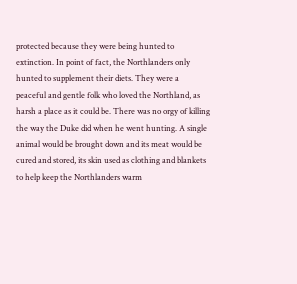protected because they were being hunted to extinction. In point of fact, the Northlanders only hunted to supplement their diets. They were a peaceful and gentle folk who loved the Northland, as harsh a place as it could be. There was no orgy of killing the way the Duke did when he went hunting. A single animal would be brought down and its meat would be cured and stored, its skin used as clothing and blankets to help keep the Northlanders warm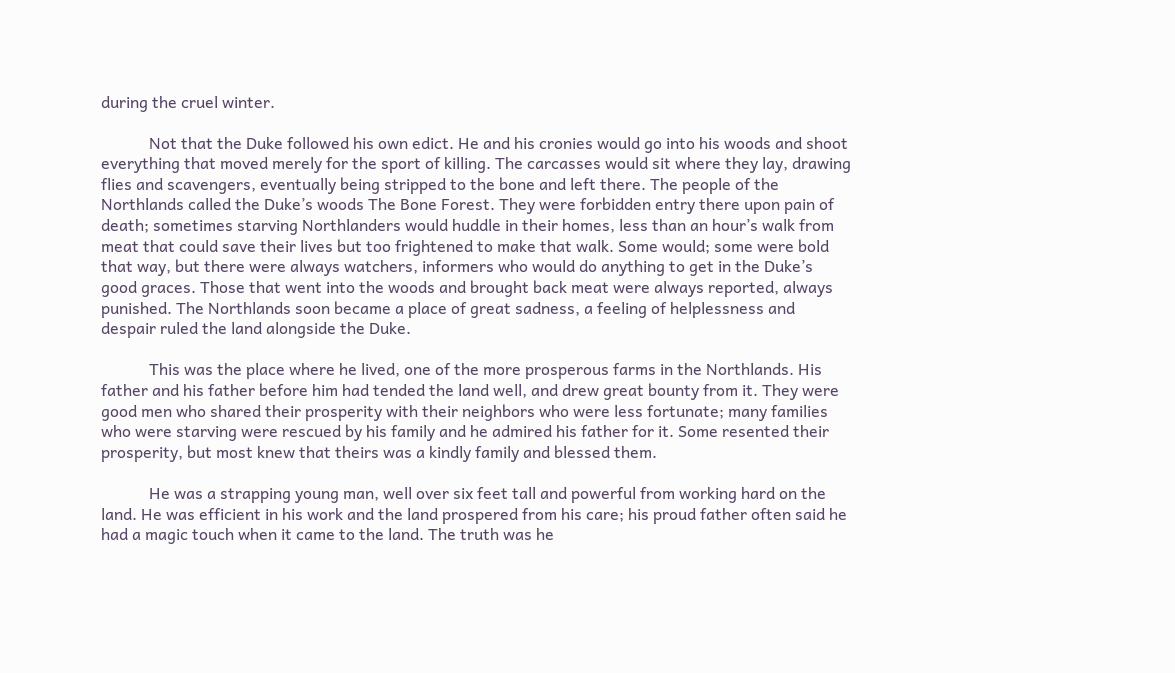during the cruel winter.

            Not that the Duke followed his own edict. He and his cronies would go into his woods and shoot everything that moved merely for the sport of killing. The carcasses would sit where they lay, drawing flies and scavengers, eventually being stripped to the bone and left there. The people of the Northlands called the Duke’s woods The Bone Forest. They were forbidden entry there upon pain of death; sometimes starving Northlanders would huddle in their homes, less than an hour’s walk from meat that could save their lives but too frightened to make that walk. Some would; some were bold that way, but there were always watchers, informers who would do anything to get in the Duke’s good graces. Those that went into the woods and brought back meat were always reported, always punished. The Northlands soon became a place of great sadness, a feeling of helplessness and despair ruled the land alongside the Duke.

            This was the place where he lived, one of the more prosperous farms in the Northlands. His father and his father before him had tended the land well, and drew great bounty from it. They were good men who shared their prosperity with their neighbors who were less fortunate; many families who were starving were rescued by his family and he admired his father for it. Some resented their prosperity, but most knew that theirs was a kindly family and blessed them.

            He was a strapping young man, well over six feet tall and powerful from working hard on the land. He was efficient in his work and the land prospered from his care; his proud father often said he had a magic touch when it came to the land. The truth was he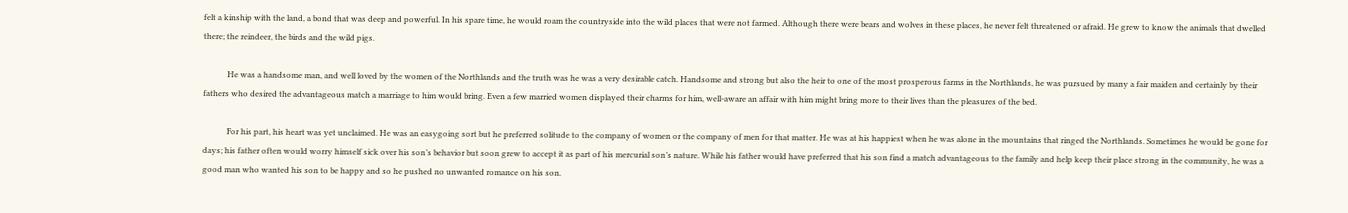felt a kinship with the land, a bond that was deep and powerful. In his spare time, he would roam the countryside into the wild places that were not farmed. Although there were bears and wolves in these places, he never felt threatened or afraid. He grew to know the animals that dwelled there; the reindeer, the birds and the wild pigs.

            He was a handsome man, and well loved by the women of the Northlands and the truth was he was a very desirable catch. Handsome and strong but also the heir to one of the most prosperous farms in the Northlands, he was pursued by many a fair maiden and certainly by their fathers who desired the advantageous match a marriage to him would bring. Even a few married women displayed their charms for him, well-aware an affair with him might bring more to their lives than the pleasures of the bed.

            For his part, his heart was yet unclaimed. He was an easygoing sort but he preferred solitude to the company of women or the company of men for that matter. He was at his happiest when he was alone in the mountains that ringed the Northlands. Sometimes he would be gone for days; his father often would worry himself sick over his son’s behavior but soon grew to accept it as part of his mercurial son’s nature. While his father would have preferred that his son find a match advantageous to the family and help keep their place strong in the community, he was a good man who wanted his son to be happy and so he pushed no unwanted romance on his son.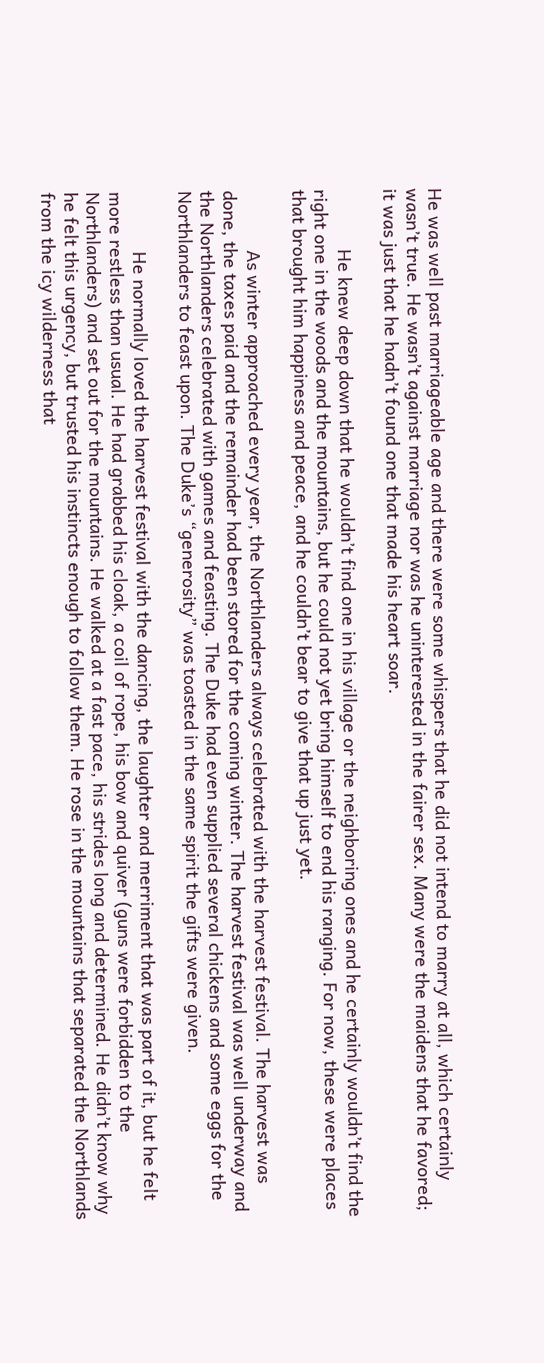He was well past marriageable age and there were some whispers that he did not intend to marry at all, which certainly wasn’t true. He wasn’t against marriage nor was he uninterested in the fairer sex. Many were the maidens that he favored; it was just that he hadn’t found one that made his heart soar.

            He knew deep down that he wouldn’t find one in his village or the neighboring ones and he certainly wouldn’t find the right one in the woods and the mountains, but he could not yet bring himself to end his ranging. For now, these were places that brought him happiness and peace, and he couldn’t bear to give that up just yet.

            As winter approached every year, the Northlanders always celebrated with the harvest festival. The harvest was done, the taxes paid and the remainder had been stored for the coming winter. The harvest festival was well underway and the Northlanders celebrated with games and feasting. The Duke had even supplied several chickens and some eggs for the Northlanders to feast upon. The Duke’s “generosity” was toasted in the same spirit the gifts were given.

            He normally loved the harvest festival with the dancing, the laughter and merriment that was part of it, but he felt more restless than usual. He had grabbed his cloak, a coil of rope, his bow and quiver (guns were forbidden to the Northlanders) and set out for the mountains. He walked at a fast pace, his strides long and determined. He didn’t know why he felt this urgency, but trusted his instincts enough to follow them. He rose in the mountains that separated the Northlands from the icy wilderness that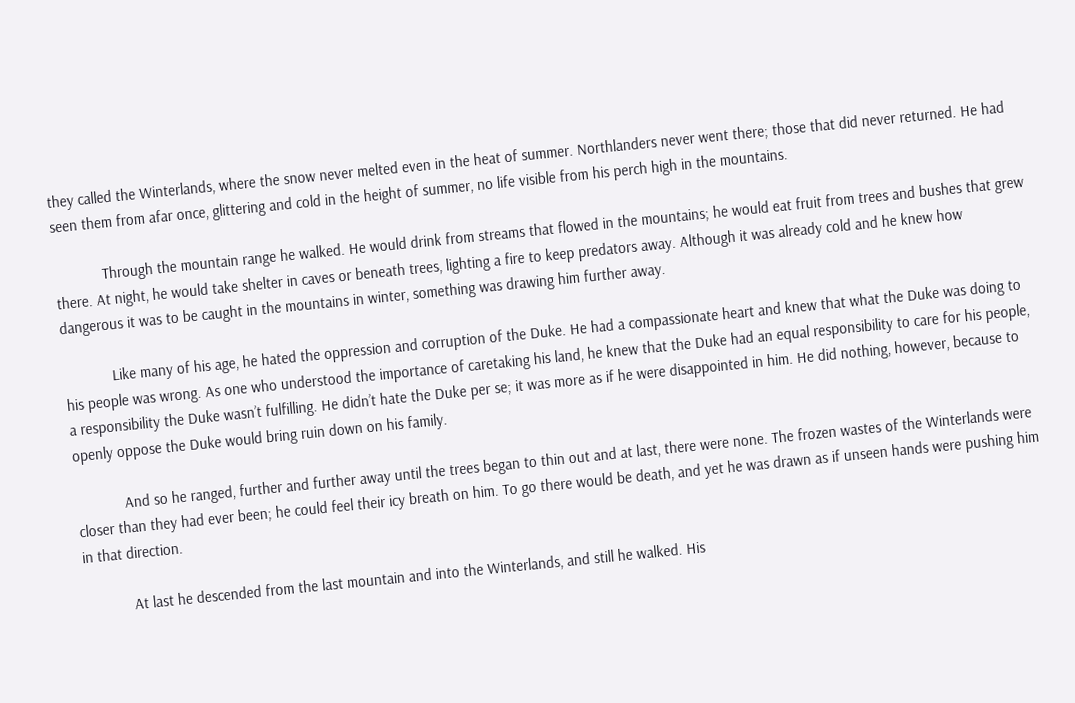they called the Winterlands, where the snow never melted even in the heat of summer. Northlanders never went there; those that did never returned. He had seen them from afar once, glittering and cold in the height of summer, no life visible from his perch high in the mountains.

            Through the mountain range he walked. He would drink from streams that flowed in the mountains; he would eat fruit from trees and bushes that grew there. At night, he would take shelter in caves or beneath trees, lighting a fire to keep predators away. Although it was already cold and he knew how dangerous it was to be caught in the mountains in winter, something was drawing him further away.

            Like many of his age, he hated the oppression and corruption of the Duke. He had a compassionate heart and knew that what the Duke was doing to his people was wrong. As one who understood the importance of caretaking his land, he knew that the Duke had an equal responsibility to care for his people, a responsibility the Duke wasn’t fulfilling. He didn’t hate the Duke per se; it was more as if he were disappointed in him. He did nothing, however, because to openly oppose the Duke would bring ruin down on his family.

            And so he ranged, further and further away until the trees began to thin out and at last, there were none. The frozen wastes of the Winterlands were closer than they had ever been; he could feel their icy breath on him. To go there would be death, and yet he was drawn as if unseen hands were pushing him in that direction.

            At last he descended from the last mountain and into the Winterlands, and still he walked. His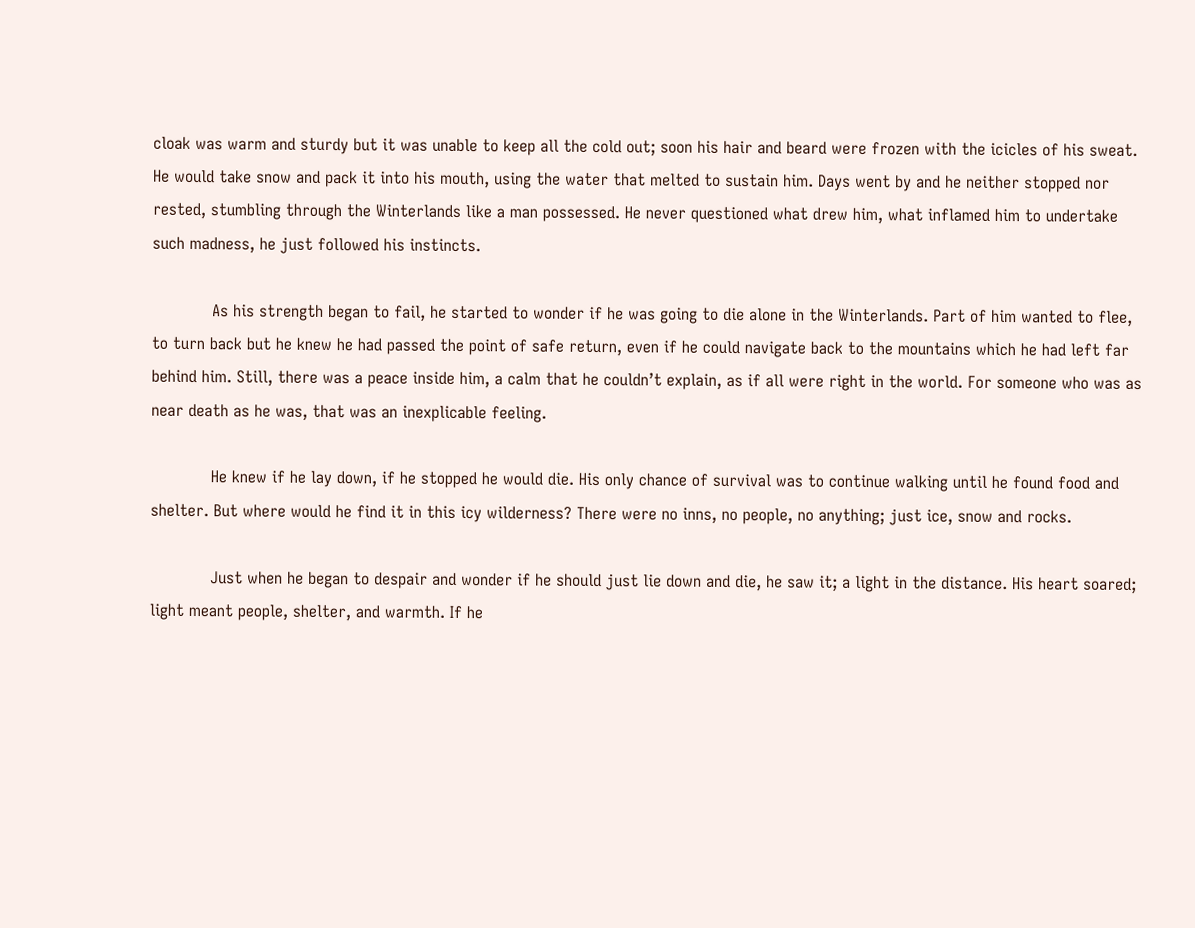cloak was warm and sturdy but it was unable to keep all the cold out; soon his hair and beard were frozen with the icicles of his sweat. He would take snow and pack it into his mouth, using the water that melted to sustain him. Days went by and he neither stopped nor rested, stumbling through the Winterlands like a man possessed. He never questioned what drew him, what inflamed him to undertake such madness, he just followed his instincts.

            As his strength began to fail, he started to wonder if he was going to die alone in the Winterlands. Part of him wanted to flee, to turn back but he knew he had passed the point of safe return, even if he could navigate back to the mountains which he had left far behind him. Still, there was a peace inside him, a calm that he couldn’t explain, as if all were right in the world. For someone who was as near death as he was, that was an inexplicable feeling.

            He knew if he lay down, if he stopped he would die. His only chance of survival was to continue walking until he found food and shelter. But where would he find it in this icy wilderness? There were no inns, no people, no anything; just ice, snow and rocks.

            Just when he began to despair and wonder if he should just lie down and die, he saw it; a light in the distance. His heart soared; light meant people, shelter, and warmth. If he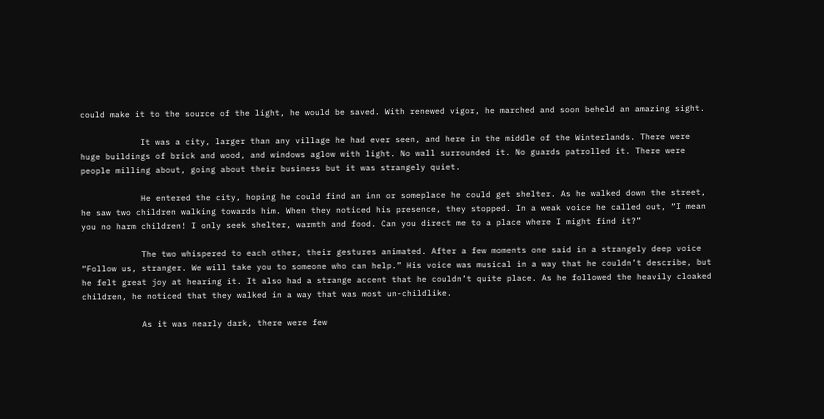could make it to the source of the light, he would be saved. With renewed vigor, he marched and soon beheld an amazing sight.

            It was a city, larger than any village he had ever seen, and here in the middle of the Winterlands. There were huge buildings of brick and wood, and windows aglow with light. No wall surrounded it. No guards patrolled it. There were people milling about, going about their business but it was strangely quiet.

            He entered the city, hoping he could find an inn or someplace he could get shelter. As he walked down the street, he saw two children walking towards him. When they noticed his presence, they stopped. In a weak voice he called out, “I mean you no harm children! I only seek shelter, warmth and food. Can you direct me to a place where I might find it?”

            The two whispered to each other, their gestures animated. After a few moments one said in a strangely deep voice “Follow us, stranger. We will take you to someone who can help.” His voice was musical in a way that he couldn’t describe, but he felt great joy at hearing it. It also had a strange accent that he couldn’t quite place. As he followed the heavily cloaked children, he noticed that they walked in a way that was most un-childlike.

            As it was nearly dark, there were few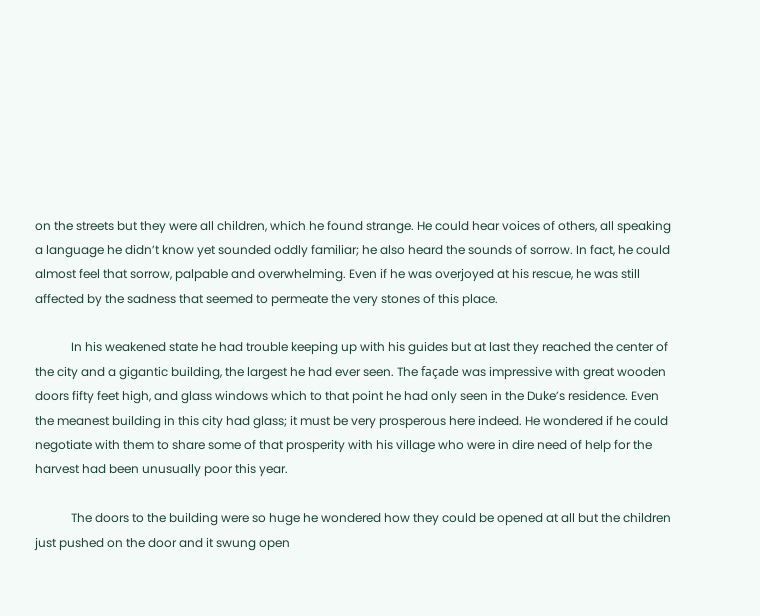on the streets but they were all children, which he found strange. He could hear voices of others, all speaking a language he didn’t know yet sounded oddly familiar; he also heard the sounds of sorrow. In fact, he could almost feel that sorrow, palpable and overwhelming. Even if he was overjoyed at his rescue, he was still affected by the sadness that seemed to permeate the very stones of this place.

            In his weakened state he had trouble keeping up with his guides but at last they reached the center of the city and a gigantic building, the largest he had ever seen. The façade was impressive with great wooden doors fifty feet high, and glass windows which to that point he had only seen in the Duke’s residence. Even the meanest building in this city had glass; it must be very prosperous here indeed. He wondered if he could negotiate with them to share some of that prosperity with his village who were in dire need of help for the harvest had been unusually poor this year.

            The doors to the building were so huge he wondered how they could be opened at all but the children just pushed on the door and it swung open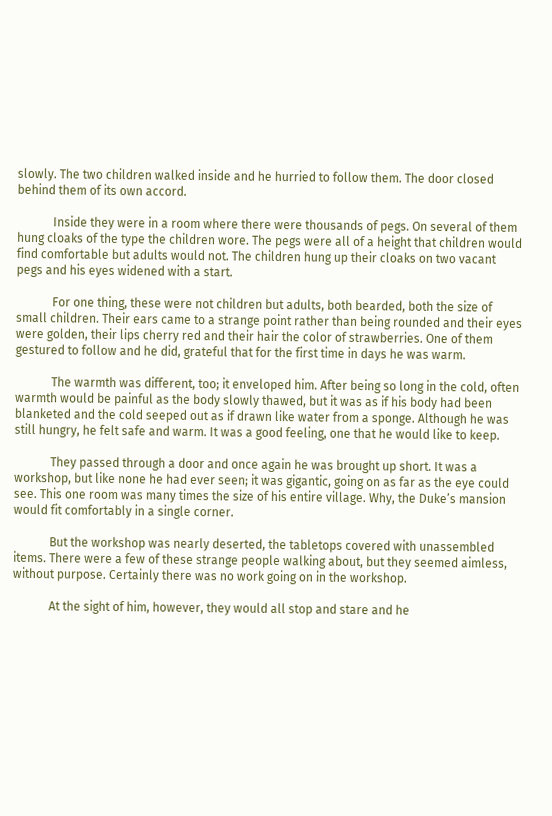slowly. The two children walked inside and he hurried to follow them. The door closed behind them of its own accord.

            Inside they were in a room where there were thousands of pegs. On several of them hung cloaks of the type the children wore. The pegs were all of a height that children would find comfortable but adults would not. The children hung up their cloaks on two vacant pegs and his eyes widened with a start.

            For one thing, these were not children but adults, both bearded, both the size of small children. Their ears came to a strange point rather than being rounded and their eyes were golden, their lips cherry red and their hair the color of strawberries. One of them gestured to follow and he did, grateful that for the first time in days he was warm.

            The warmth was different, too; it enveloped him. After being so long in the cold, often warmth would be painful as the body slowly thawed, but it was as if his body had been blanketed and the cold seeped out as if drawn like water from a sponge. Although he was still hungry, he felt safe and warm. It was a good feeling, one that he would like to keep.

            They passed through a door and once again he was brought up short. It was a workshop, but like none he had ever seen; it was gigantic, going on as far as the eye could see. This one room was many times the size of his entire village. Why, the Duke’s mansion would fit comfortably in a single corner.

            But the workshop was nearly deserted, the tabletops covered with unassembled items. There were a few of these strange people walking about, but they seemed aimless, without purpose. Certainly there was no work going on in the workshop.

            At the sight of him, however, they would all stop and stare and he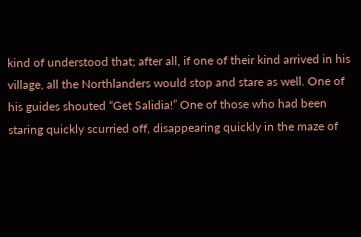kind of understood that; after all, if one of their kind arrived in his village, all the Northlanders would stop and stare as well. One of his guides shouted “Get Salidia!” One of those who had been staring quickly scurried off, disappearing quickly in the maze of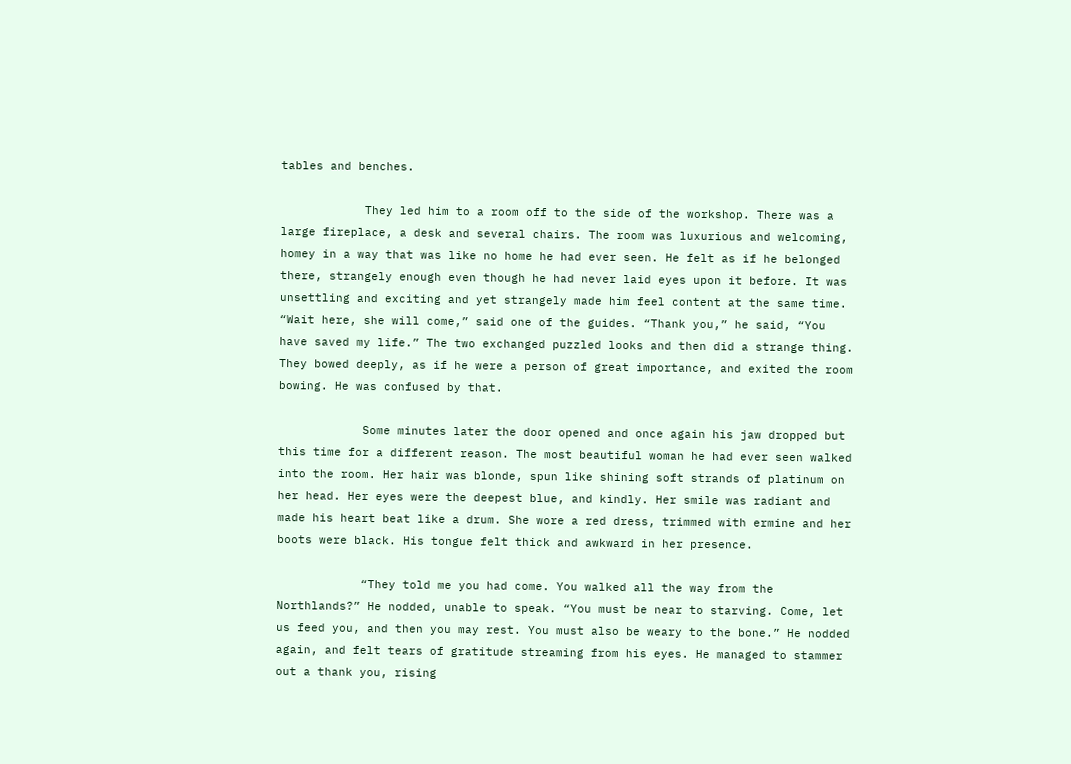tables and benches.

            They led him to a room off to the side of the workshop. There was a large fireplace, a desk and several chairs. The room was luxurious and welcoming, homey in a way that was like no home he had ever seen. He felt as if he belonged there, strangely enough even though he had never laid eyes upon it before. It was unsettling and exciting and yet strangely made him feel content at the same time. “Wait here, she will come,” said one of the guides. “Thank you,” he said, “You have saved my life.” The two exchanged puzzled looks and then did a strange thing. They bowed deeply, as if he were a person of great importance, and exited the room bowing. He was confused by that.

            Some minutes later the door opened and once again his jaw dropped but this time for a different reason. The most beautiful woman he had ever seen walked into the room. Her hair was blonde, spun like shining soft strands of platinum on her head. Her eyes were the deepest blue, and kindly. Her smile was radiant and made his heart beat like a drum. She wore a red dress, trimmed with ermine and her boots were black. His tongue felt thick and awkward in her presence.

            “They told me you had come. You walked all the way from the Northlands?” He nodded, unable to speak. “You must be near to starving. Come, let us feed you, and then you may rest. You must also be weary to the bone.” He nodded again, and felt tears of gratitude streaming from his eyes. He managed to stammer out a thank you, rising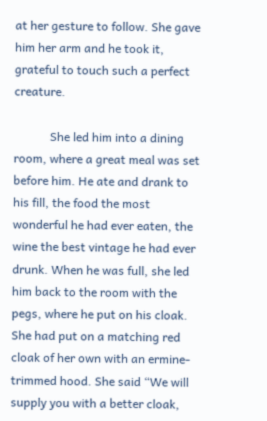at her gesture to follow. She gave him her arm and he took it, grateful to touch such a perfect creature.

            She led him into a dining room, where a great meal was set before him. He ate and drank to his fill, the food the most wonderful he had ever eaten, the wine the best vintage he had ever drunk. When he was full, she led him back to the room with the pegs, where he put on his cloak. She had put on a matching red cloak of her own with an ermine-trimmed hood. She said “We will supply you with a better cloak,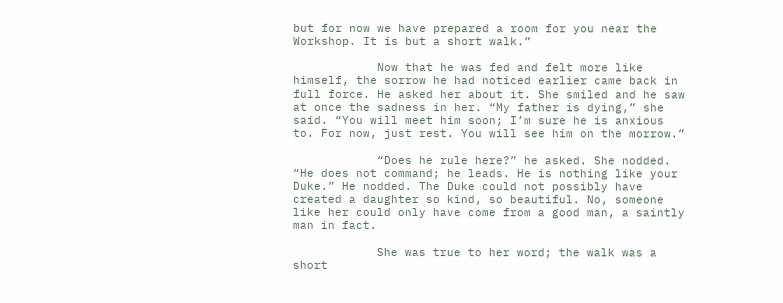but for now we have prepared a room for you near the Workshop. It is but a short walk.”

            Now that he was fed and felt more like himself, the sorrow he had noticed earlier came back in full force. He asked her about it. She smiled and he saw at once the sadness in her. “My father is dying,” she said. “You will meet him soon; I’m sure he is anxious to. For now, just rest. You will see him on the morrow.”

            “Does he rule here?” he asked. She nodded. “He does not command; he leads. He is nothing like your Duke.” He nodded. The Duke could not possibly have created a daughter so kind, so beautiful. No, someone like her could only have come from a good man, a saintly man in fact.

            She was true to her word; the walk was a short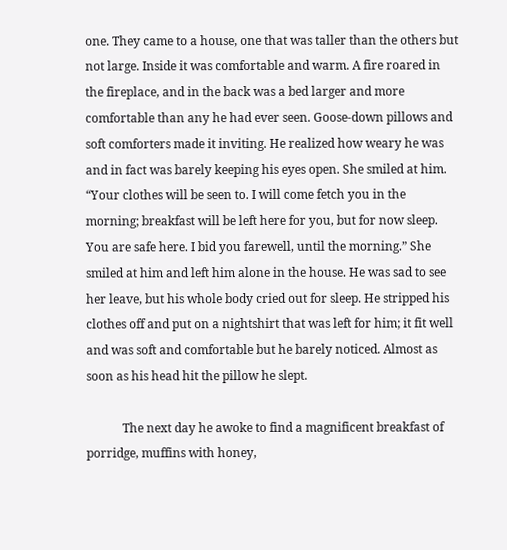one. They came to a house, one that was taller than the others but not large. Inside it was comfortable and warm. A fire roared in the fireplace, and in the back was a bed larger and more comfortable than any he had ever seen. Goose-down pillows and soft comforters made it inviting. He realized how weary he was and in fact was barely keeping his eyes open. She smiled at him. “Your clothes will be seen to. I will come fetch you in the morning; breakfast will be left here for you, but for now sleep. You are safe here. I bid you farewell, until the morning.” She smiled at him and left him alone in the house. He was sad to see her leave, but his whole body cried out for sleep. He stripped his clothes off and put on a nightshirt that was left for him; it fit well and was soft and comfortable but he barely noticed. Almost as soon as his head hit the pillow he slept.

            The next day he awoke to find a magnificent breakfast of porridge, muffins with honey,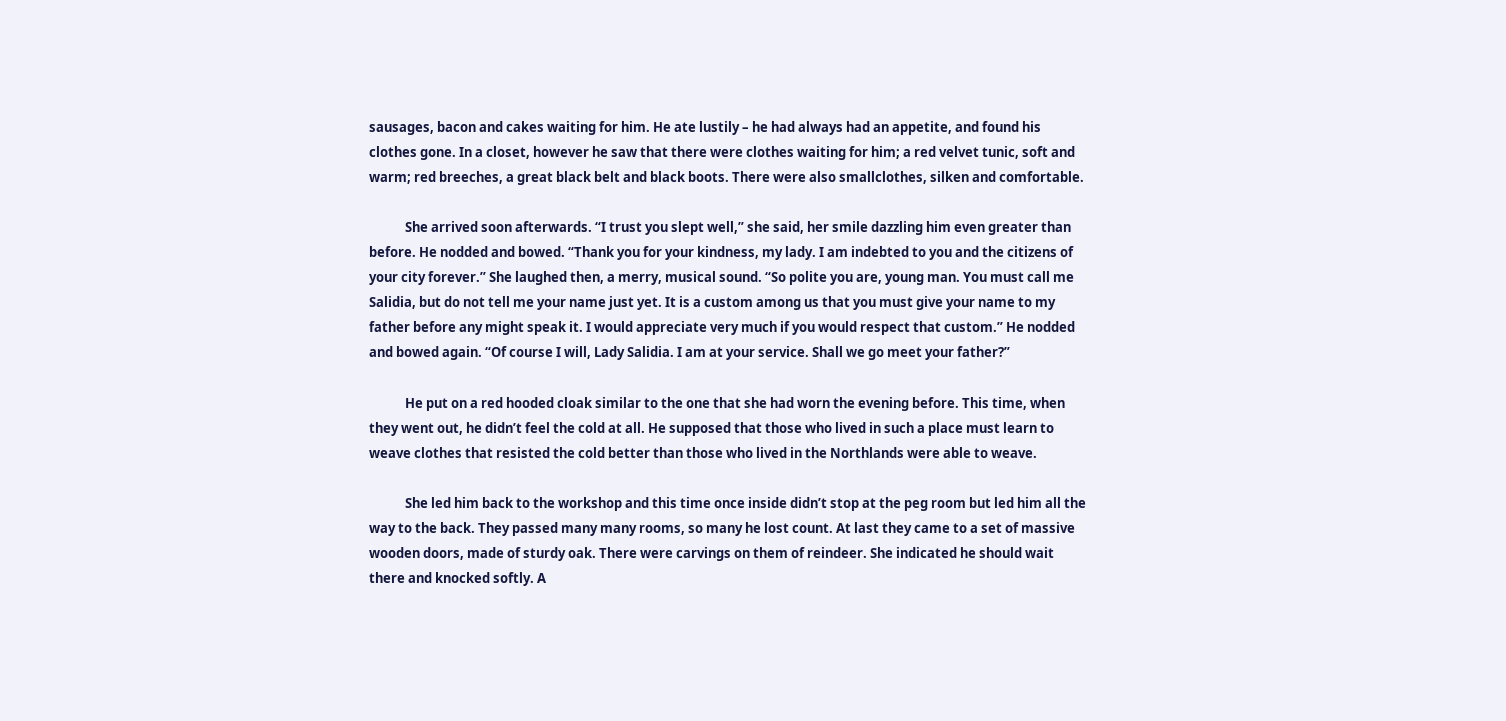sausages, bacon and cakes waiting for him. He ate lustily – he had always had an appetite, and found his clothes gone. In a closet, however he saw that there were clothes waiting for him; a red velvet tunic, soft and warm; red breeches, a great black belt and black boots. There were also smallclothes, silken and comfortable.

            She arrived soon afterwards. “I trust you slept well,” she said, her smile dazzling him even greater than before. He nodded and bowed. “Thank you for your kindness, my lady. I am indebted to you and the citizens of your city forever.” She laughed then, a merry, musical sound. “So polite you are, young man. You must call me Salidia, but do not tell me your name just yet. It is a custom among us that you must give your name to my father before any might speak it. I would appreciate very much if you would respect that custom.” He nodded and bowed again. “Of course I will, Lady Salidia. I am at your service. Shall we go meet your father?”

            He put on a red hooded cloak similar to the one that she had worn the evening before. This time, when they went out, he didn’t feel the cold at all. He supposed that those who lived in such a place must learn to weave clothes that resisted the cold better than those who lived in the Northlands were able to weave.

            She led him back to the workshop and this time once inside didn’t stop at the peg room but led him all the way to the back. They passed many many rooms, so many he lost count. At last they came to a set of massive wooden doors, made of sturdy oak. There were carvings on them of reindeer. She indicated he should wait there and knocked softly. A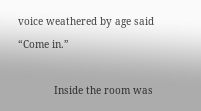voice weathered by age said “Come in.”

            Inside the room was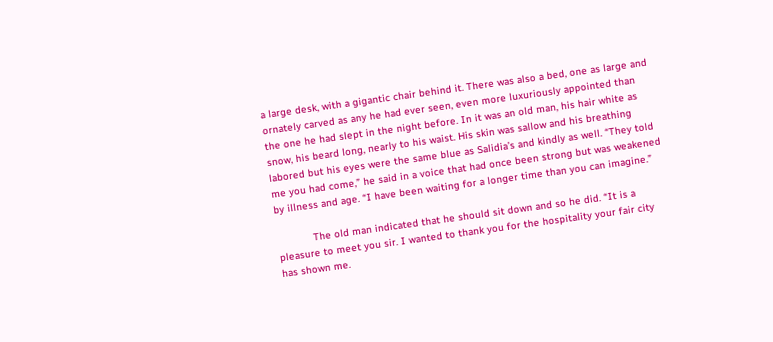a large desk, with a gigantic chair behind it. There was also a bed, one as large and ornately carved as any he had ever seen, even more luxuriously appointed than the one he had slept in the night before. In it was an old man, his hair white as snow, his beard long, nearly to his waist. His skin was sallow and his breathing labored but his eyes were the same blue as Salidia’s and kindly as well. “They told me you had come,” he said in a voice that had once been strong but was weakened by illness and age. “I have been waiting for a longer time than you can imagine.”

            The old man indicated that he should sit down and so he did. “It is a pleasure to meet you sir. I wanted to thank you for the hospitality your fair city has shown me.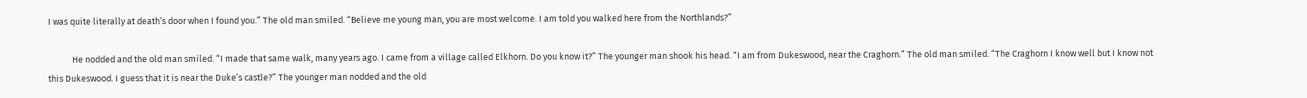I was quite literally at death’s door when I found you.” The old man smiled. “Believe me young man, you are most welcome. I am told you walked here from the Northlands?”

            He nodded and the old man smiled. “I made that same walk, many years ago. I came from a village called Elkhorn. Do you know it?” The younger man shook his head. “I am from Dukeswood, near the Craghorn.” The old man smiled. “The Craghorn I know well but I know not this Dukeswood. I guess that it is near the Duke’s castle?” The younger man nodded and the old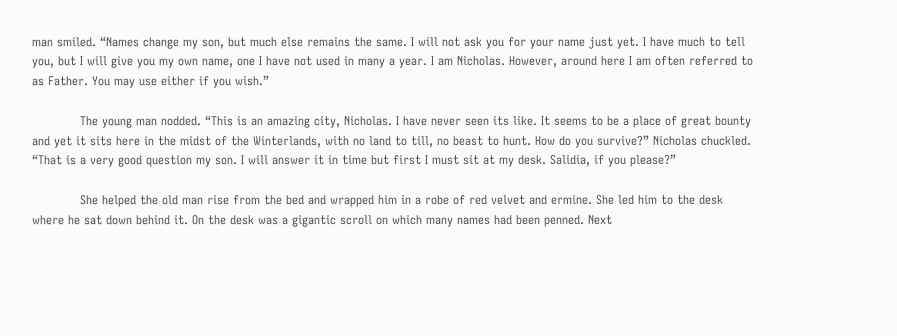man smiled. “Names change my son, but much else remains the same. I will not ask you for your name just yet. I have much to tell you, but I will give you my own name, one I have not used in many a year. I am Nicholas. However, around here I am often referred to as Father. You may use either if you wish.”

            The young man nodded. “This is an amazing city, Nicholas. I have never seen its like. It seems to be a place of great bounty and yet it sits here in the midst of the Winterlands, with no land to till, no beast to hunt. How do you survive?” Nicholas chuckled. “That is a very good question my son. I will answer it in time but first I must sit at my desk. Salidia, if you please?”

            She helped the old man rise from the bed and wrapped him in a robe of red velvet and ermine. She led him to the desk where he sat down behind it. On the desk was a gigantic scroll on which many names had been penned. Next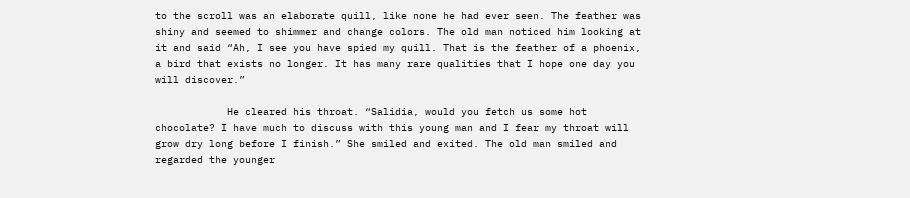to the scroll was an elaborate quill, like none he had ever seen. The feather was shiny and seemed to shimmer and change colors. The old man noticed him looking at it and said “Ah, I see you have spied my quill. That is the feather of a phoenix, a bird that exists no longer. It has many rare qualities that I hope one day you will discover.”

            He cleared his throat. “Salidia, would you fetch us some hot chocolate? I have much to discuss with this young man and I fear my throat will grow dry long before I finish.” She smiled and exited. The old man smiled and regarded the younger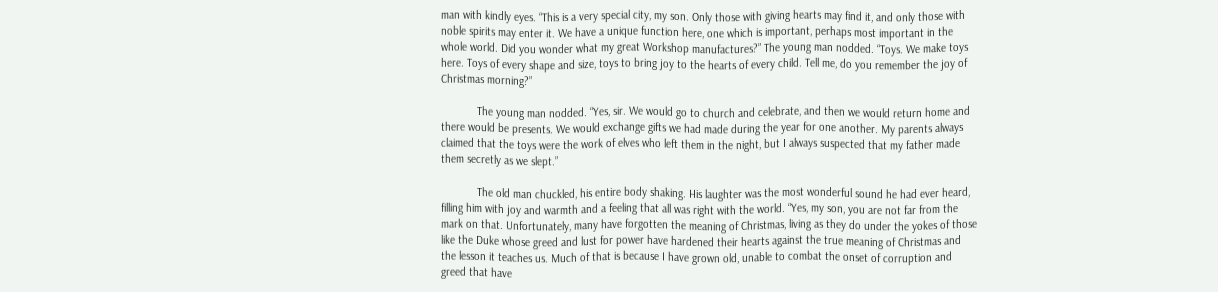man with kindly eyes. “This is a very special city, my son. Only those with giving hearts may find it, and only those with noble spirits may enter it. We have a unique function here, one which is important, perhaps most important in the whole world. Did you wonder what my great Workshop manufactures?” The young man nodded. “Toys. We make toys here. Toys of every shape and size, toys to bring joy to the hearts of every child. Tell me, do you remember the joy of Christmas morning?”

            The young man nodded. “Yes, sir. We would go to church and celebrate, and then we would return home and there would be presents. We would exchange gifts we had made during the year for one another. My parents always claimed that the toys were the work of elves who left them in the night, but I always suspected that my father made them secretly as we slept.”

            The old man chuckled, his entire body shaking. His laughter was the most wonderful sound he had ever heard, filling him with joy and warmth and a feeling that all was right with the world. “Yes, my son, you are not far from the mark on that. Unfortunately, many have forgotten the meaning of Christmas, living as they do under the yokes of those like the Duke whose greed and lust for power have hardened their hearts against the true meaning of Christmas and the lesson it teaches us. Much of that is because I have grown old, unable to combat the onset of corruption and greed that have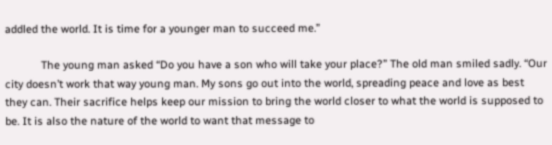addled the world. It is time for a younger man to succeed me.”

            The young man asked “Do you have a son who will take your place?” The old man smiled sadly. “Our city doesn’t work that way young man. My sons go out into the world, spreading peace and love as best they can. Their sacrifice helps keep our mission to bring the world closer to what the world is supposed to be. It is also the nature of the world to want that message to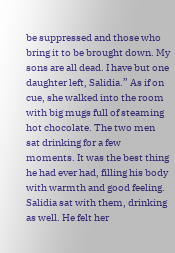be suppressed and those who bring it to be brought down. My sons are all dead. I have but one daughter left, Salidia.” As if on cue, she walked into the room with big mugs full of steaming hot chocolate. The two men sat drinking for a few moments. It was the best thing he had ever had, filling his body with warmth and good feeling. Salidia sat with them, drinking as well. He felt her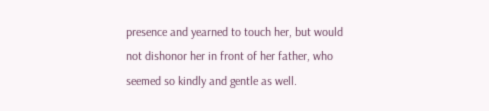presence and yearned to touch her, but would not dishonor her in front of her father, who seemed so kindly and gentle as well.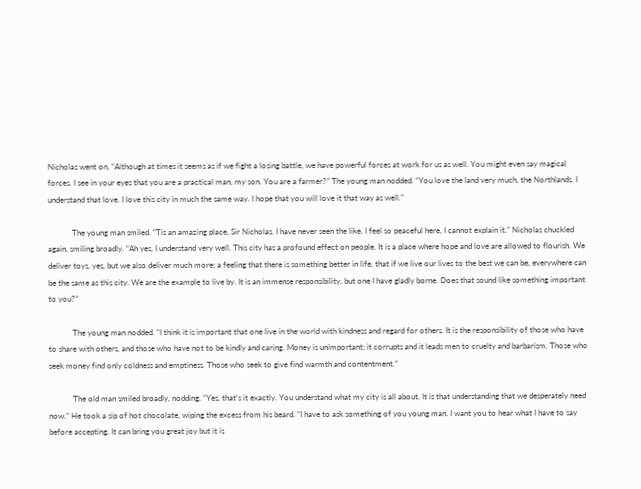Nicholas went on, “Although at times it seems as if we fight a losing battle, we have powerful forces at work for us as well. You might even say magical forces. I see in your eyes that you are a practical man, my son. You are a farmer?” The young man nodded. “You love the land very much, the Northlands. I understand that love. I love this city in much the same way. I hope that you will love it that way as well.”

            The young man smiled. “Tis an amazing place, Sir Nicholas. I have never seen the like. I feel so peaceful here, I cannot explain it.” Nicholas chuckled again, smiling broadly. “Ah yes, I understand very well. This city has a profound effect on people. It is a place where hope and love are allowed to flourish. We deliver toys, yes, but we also deliver much more; a feeling that there is something better in life, that if we live our lives to the best we can be, everywhere can be the same as this city. We are the example to live by. It is an immense responsibility, but one I have gladly borne. Does that sound like something important to you?”

            The young man nodded. “I think it is important that one live in the world with kindness and regard for others. It is the responsibility of those who have to share with others, and those who have not to be kindly and caring. Money is unimportant; it corrupts and it leads men to cruelty and barbarism. Those who seek money find only coldness and emptiness. Those who seek to give find warmth and contentment.”

            The old man smiled broadly, nodding. “Yes, that’s it exactly. You understand what my city is all about. It is that understanding that we desperately need now.” He took a sip of hot chocolate, wiping the excess from his beard. “I have to ask something of you young man. I want you to hear what I have to say before accepting. It can bring you great joy but it is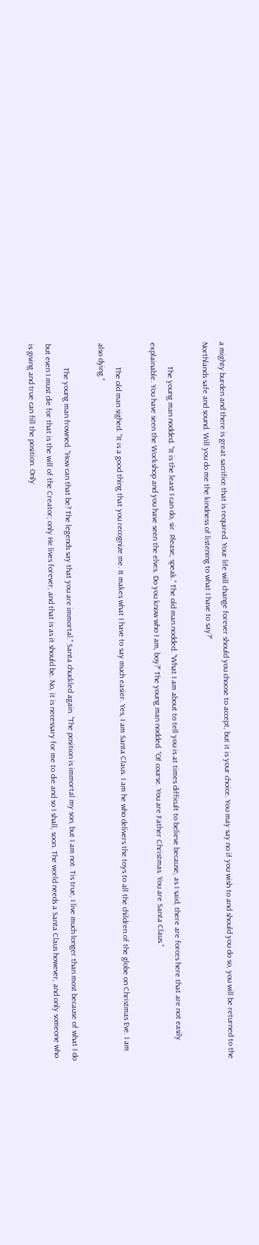a mighty burden and there is great sacrifice that is required. Your life will change forever should you choose to accept, but it is your choice. You may say no if you wish to and should you do so, you will be returned to the Northlands safe and sound. Will you do me the kindness of listening to what I have to say?”

            The young man nodded. “It is the least I can do, sir. Please, speak.” The old man nodded. “What I am about to tell you is at times difficult to believe because, as I said, there are forces here that are not easily explainable. You have seen the Workshop and you have seen the elves. Do you know who I am, boy?” The young man nodded. “Of course. You are Father Christmas. You are Santa Claus.”

            The old man sighed. “It is a good thing that you recognize me. It makes what I have to say much easier. Yes, I am Santa Claus. I am he who delivers the toys to all the children of the globe on Christmas Eve. I am also dying.”

            The young man frowned. “How can that be? The legends say that you are immortal.” Santa chuckled again. “The position is immortal my son, but I am not. Tis true, I live much longer than most because of what I do but even I must die for that is the will of the Creator; only He lives forever, and that is as it should be. No, it is necessary for me to die and so I shall, soon. The world needs a Santa Claus however, and only someone who is giving and true can fill the position. Only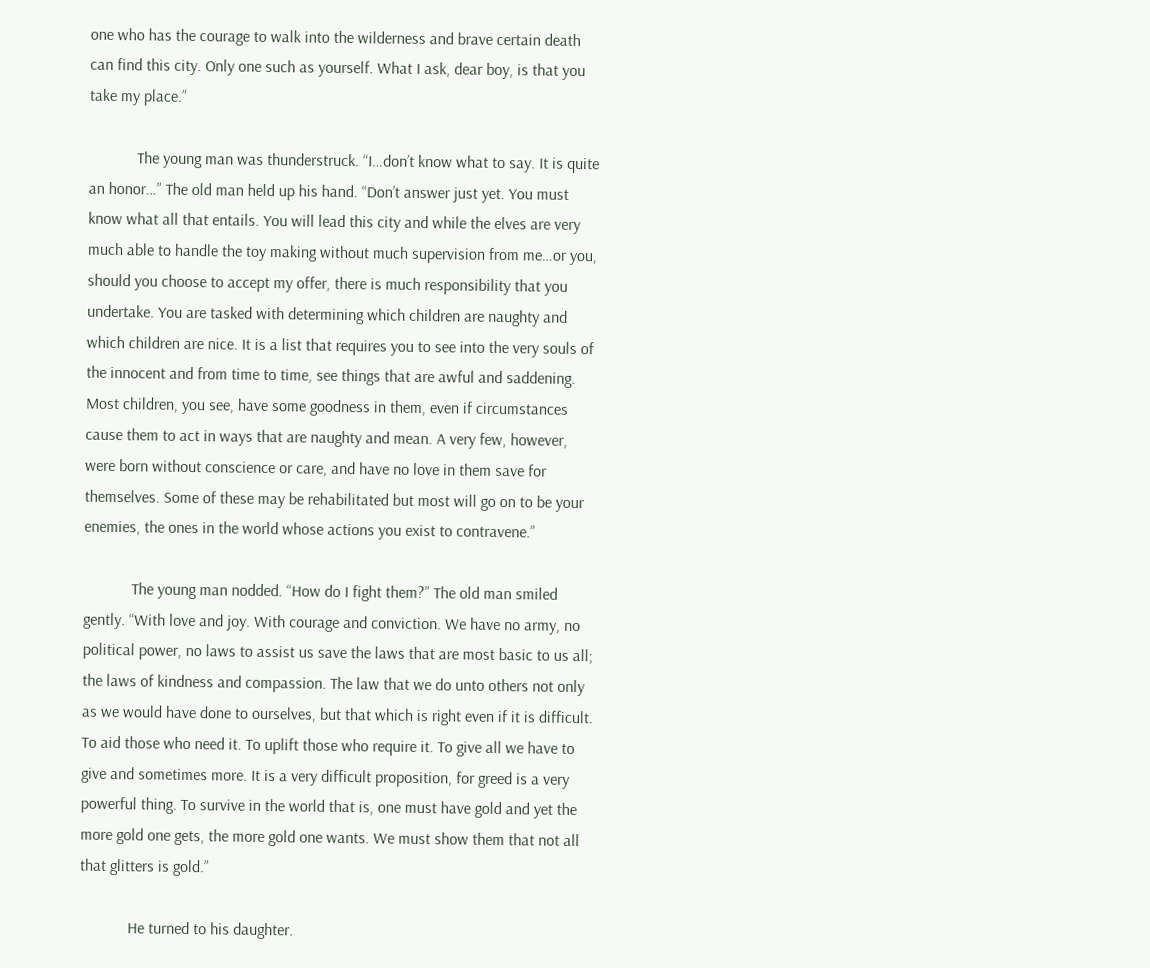one who has the courage to walk into the wilderness and brave certain death can find this city. Only one such as yourself. What I ask, dear boy, is that you take my place.”

            The young man was thunderstruck. “I…don’t know what to say. It is quite an honor…” The old man held up his hand. “Don’t answer just yet. You must know what all that entails. You will lead this city and while the elves are very much able to handle the toy making without much supervision from me…or you, should you choose to accept my offer, there is much responsibility that you undertake. You are tasked with determining which children are naughty and which children are nice. It is a list that requires you to see into the very souls of the innocent and from time to time, see things that are awful and saddening. Most children, you see, have some goodness in them, even if circumstances cause them to act in ways that are naughty and mean. A very few, however, were born without conscience or care, and have no love in them save for themselves. Some of these may be rehabilitated but most will go on to be your enemies, the ones in the world whose actions you exist to contravene.”

            The young man nodded. “How do I fight them?” The old man smiled gently. “With love and joy. With courage and conviction. We have no army, no political power, no laws to assist us save the laws that are most basic to us all; the laws of kindness and compassion. The law that we do unto others not only as we would have done to ourselves, but that which is right even if it is difficult. To aid those who need it. To uplift those who require it. To give all we have to give and sometimes more. It is a very difficult proposition, for greed is a very powerful thing. To survive in the world that is, one must have gold and yet the more gold one gets, the more gold one wants. We must show them that not all that glitters is gold.”

            He turned to his daughter.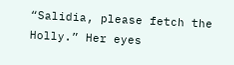“Salidia, please fetch the Holly.” Her eyes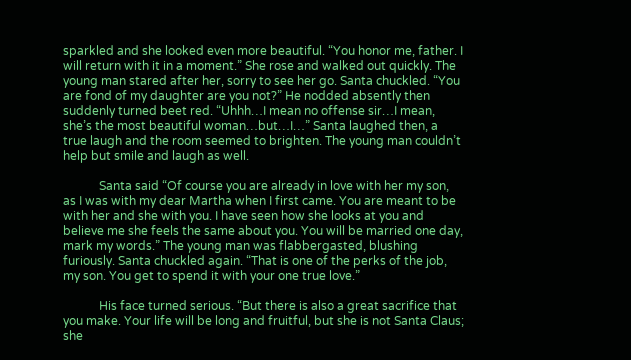sparkled and she looked even more beautiful. “You honor me, father. I will return with it in a moment.” She rose and walked out quickly. The young man stared after her, sorry to see her go. Santa chuckled. “You are fond of my daughter are you not?” He nodded absently then suddenly turned beet red. “Uhhh…I mean no offense sir…I mean, she’s the most beautiful woman…but…I…” Santa laughed then, a true laugh and the room seemed to brighten. The young man couldn’t help but smile and laugh as well.

            Santa said “Of course you are already in love with her my son, as I was with my dear Martha when I first came. You are meant to be with her and she with you. I have seen how she looks at you and believe me she feels the same about you. You will be married one day, mark my words.” The young man was flabbergasted, blushing furiously. Santa chuckled again. “That is one of the perks of the job, my son. You get to spend it with your one true love.”

            His face turned serious. “But there is also a great sacrifice that you make. Your life will be long and fruitful, but she is not Santa Claus; she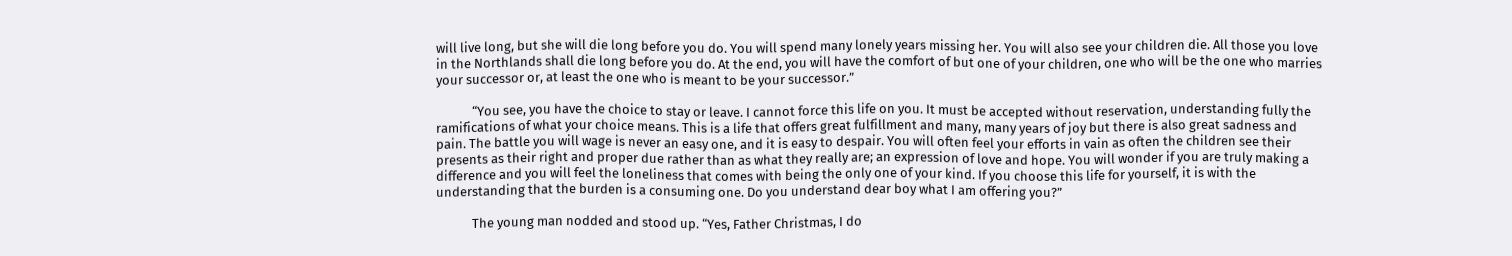will live long, but she will die long before you do. You will spend many lonely years missing her. You will also see your children die. All those you love in the Northlands shall die long before you do. At the end, you will have the comfort of but one of your children, one who will be the one who marries your successor or, at least the one who is meant to be your successor.”

            “You see, you have the choice to stay or leave. I cannot force this life on you. It must be accepted without reservation, understanding fully the ramifications of what your choice means. This is a life that offers great fulfillment and many, many years of joy but there is also great sadness and pain. The battle you will wage is never an easy one, and it is easy to despair. You will often feel your efforts in vain as often the children see their presents as their right and proper due rather than as what they really are; an expression of love and hope. You will wonder if you are truly making a difference and you will feel the loneliness that comes with being the only one of your kind. If you choose this life for yourself, it is with the understanding that the burden is a consuming one. Do you understand dear boy what I am offering you?”

            The young man nodded and stood up. “Yes, Father Christmas, I do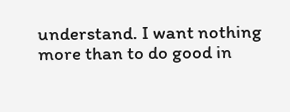understand. I want nothing more than to do good in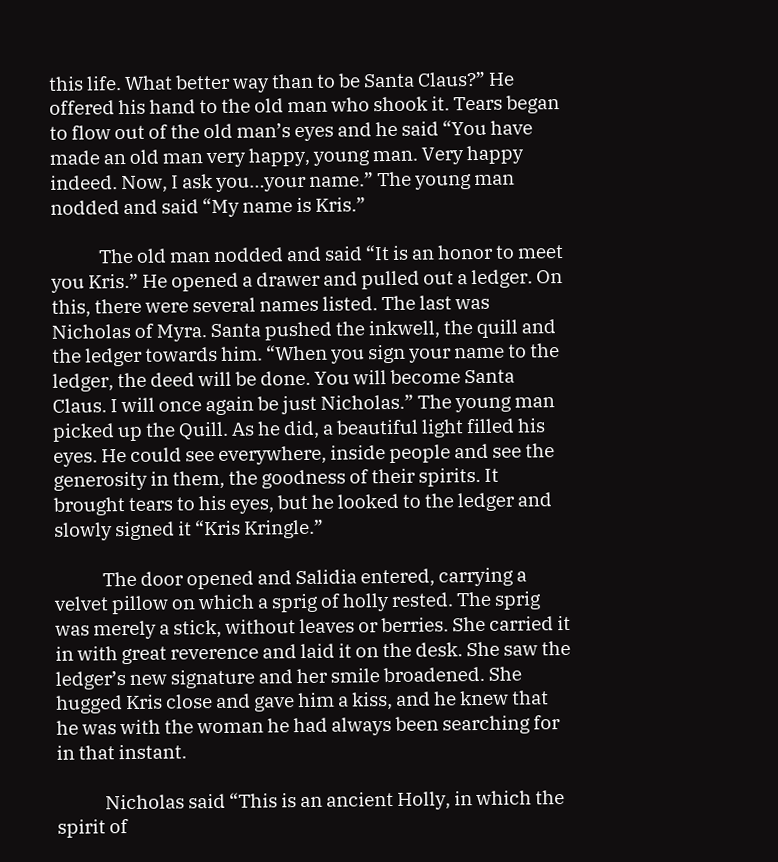this life. What better way than to be Santa Claus?” He offered his hand to the old man who shook it. Tears began to flow out of the old man’s eyes and he said “You have made an old man very happy, young man. Very happy indeed. Now, I ask you…your name.” The young man nodded and said “My name is Kris.”

            The old man nodded and said “It is an honor to meet you Kris.” He opened a drawer and pulled out a ledger. On this, there were several names listed. The last was Nicholas of Myra. Santa pushed the inkwell, the quill and the ledger towards him. “When you sign your name to the ledger, the deed will be done. You will become Santa Claus. I will once again be just Nicholas.” The young man picked up the Quill. As he did, a beautiful light filled his eyes. He could see everywhere, inside people and see the generosity in them, the goodness of their spirits. It brought tears to his eyes, but he looked to the ledger and slowly signed it “Kris Kringle.”

            The door opened and Salidia entered, carrying a velvet pillow on which a sprig of holly rested. The sprig was merely a stick, without leaves or berries. She carried it in with great reverence and laid it on the desk. She saw the ledger’s new signature and her smile broadened. She hugged Kris close and gave him a kiss, and he knew that he was with the woman he had always been searching for in that instant.

            Nicholas said “This is an ancient Holly, in which the spirit of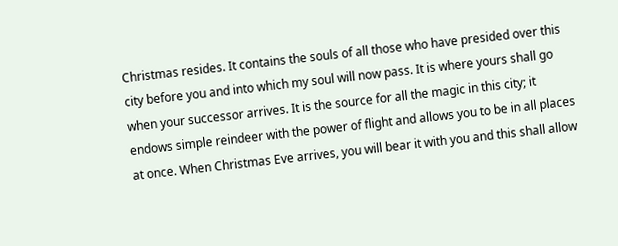Christmas resides. It contains the souls of all those who have presided over this city before you and into which my soul will now pass. It is where yours shall go when your successor arrives. It is the source for all the magic in this city; it endows simple reindeer with the power of flight and allows you to be in all places at once. When Christmas Eve arrives, you will bear it with you and this shall allow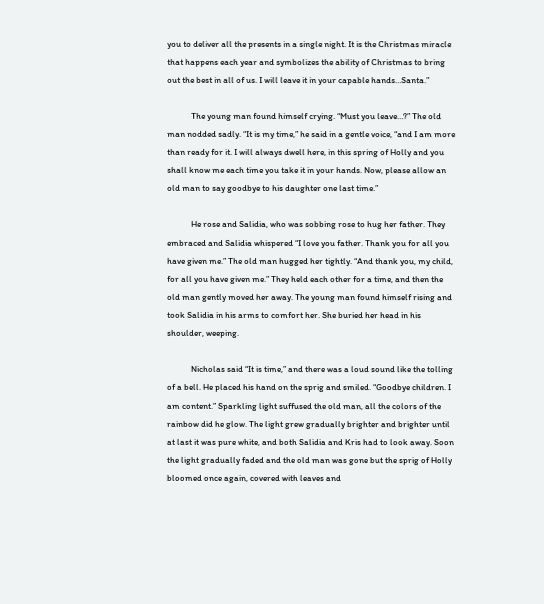you to deliver all the presents in a single night. It is the Christmas miracle that happens each year and symbolizes the ability of Christmas to bring out the best in all of us. I will leave it in your capable hands…Santa.”

            The young man found himself crying. “Must you leave…?” The old man nodded sadly. “It is my time,” he said in a gentle voice, “and I am more than ready for it. I will always dwell here, in this spring of Holly and you shall know me each time you take it in your hands. Now, please allow an old man to say goodbye to his daughter one last time.”

            He rose and Salidia, who was sobbing rose to hug her father. They embraced and Salidia whispered “I love you father. Thank you for all you have given me.” The old man hugged her tightly. “And thank you, my child, for all you have given me.” They held each other for a time, and then the old man gently moved her away. The young man found himself rising and took Salidia in his arms to comfort her. She buried her head in his shoulder, weeping.

            Nicholas said “It is time,” and there was a loud sound like the tolling of a bell. He placed his hand on the sprig and smiled. “Goodbye children. I am content.” Sparkling light suffused the old man, all the colors of the rainbow did he glow. The light grew gradually brighter and brighter until at last it was pure white, and both Salidia and Kris had to look away. Soon the light gradually faded and the old man was gone but the sprig of Holly bloomed once again, covered with leaves and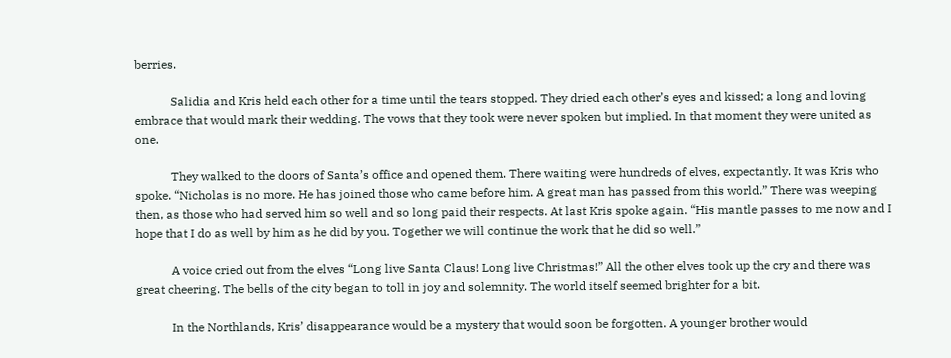berries.

            Salidia and Kris held each other for a time until the tears stopped. They dried each other’s eyes and kissed; a long and loving embrace that would mark their wedding. The vows that they took were never spoken but implied. In that moment they were united as one.

            They walked to the doors of Santa’s office and opened them. There waiting were hundreds of elves, expectantly. It was Kris who spoke. “Nicholas is no more. He has joined those who came before him. A great man has passed from this world.” There was weeping then, as those who had served him so well and so long paid their respects. At last Kris spoke again. “His mantle passes to me now and I hope that I do as well by him as he did by you. Together we will continue the work that he did so well.”

            A voice cried out from the elves “Long live Santa Claus! Long live Christmas!” All the other elves took up the cry and there was great cheering. The bells of the city began to toll in joy and solemnity. The world itself seemed brighter for a bit.

            In the Northlands, Kris’ disappearance would be a mystery that would soon be forgotten. A younger brother would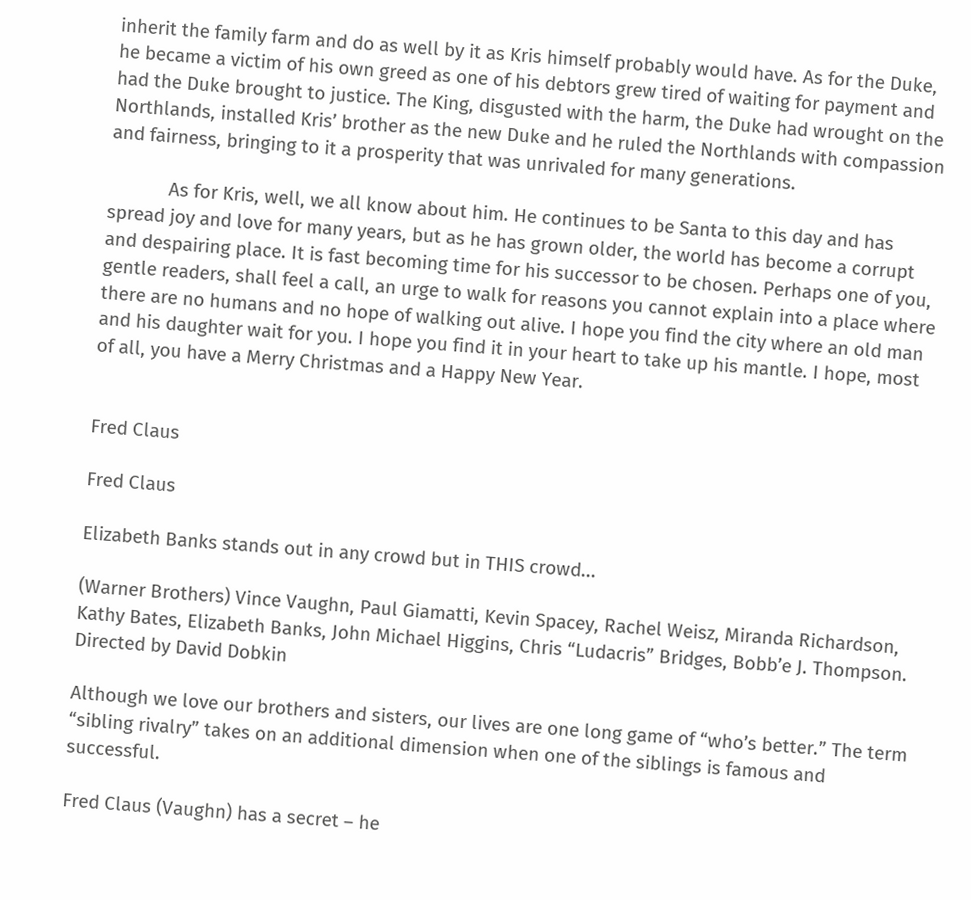inherit the family farm and do as well by it as Kris himself probably would have. As for the Duke, he became a victim of his own greed as one of his debtors grew tired of waiting for payment and had the Duke brought to justice. The King, disgusted with the harm, the Duke had wrought on the Northlands, installed Kris’ brother as the new Duke and he ruled the Northlands with compassion and fairness, bringing to it a prosperity that was unrivaled for many generations.

            As for Kris, well, we all know about him. He continues to be Santa to this day and has spread joy and love for many years, but as he has grown older, the world has become a corrupt and despairing place. It is fast becoming time for his successor to be chosen. Perhaps one of you, gentle readers, shall feel a call, an urge to walk for reasons you cannot explain into a place where there are no humans and no hope of walking out alive. I hope you find the city where an old man and his daughter wait for you. I hope you find it in your heart to take up his mantle. I hope, most of all, you have a Merry Christmas and a Happy New Year.


Fred Claus

Fred Claus

Elizabeth Banks stands out in any crowd but in THIS crowd...

(Warner Brothers) Vince Vaughn, Paul Giamatti, Kevin Spacey, Rachel Weisz, Miranda Richardson, Kathy Bates, Elizabeth Banks, John Michael Higgins, Chris “Ludacris” Bridges, Bobb’e J. Thompson. Directed by David Dobkin

Although we love our brothers and sisters, our lives are one long game of “who’s better.” The term “sibling rivalry” takes on an additional dimension when one of the siblings is famous and successful.

Fred Claus (Vaughn) has a secret – he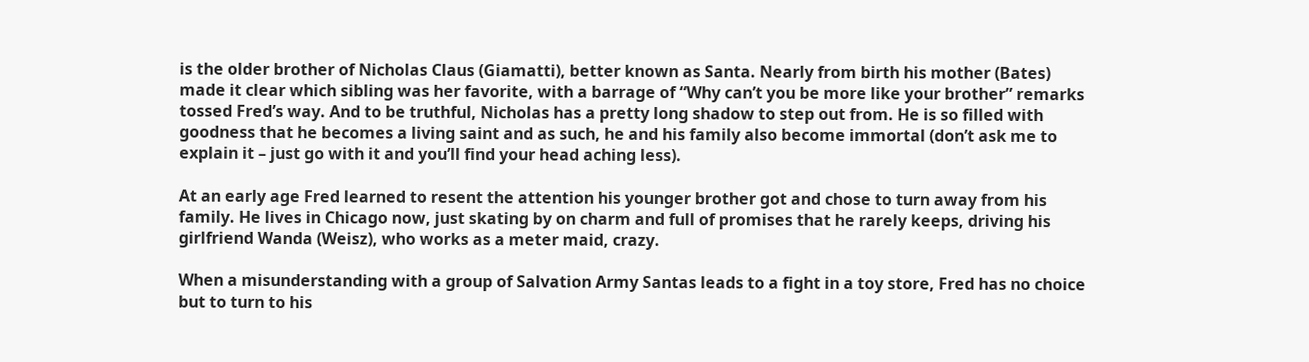is the older brother of Nicholas Claus (Giamatti), better known as Santa. Nearly from birth his mother (Bates) made it clear which sibling was her favorite, with a barrage of “Why can’t you be more like your brother” remarks tossed Fred’s way. And to be truthful, Nicholas has a pretty long shadow to step out from. He is so filled with goodness that he becomes a living saint and as such, he and his family also become immortal (don’t ask me to explain it – just go with it and you’ll find your head aching less).

At an early age Fred learned to resent the attention his younger brother got and chose to turn away from his family. He lives in Chicago now, just skating by on charm and full of promises that he rarely keeps, driving his girlfriend Wanda (Weisz), who works as a meter maid, crazy.

When a misunderstanding with a group of Salvation Army Santas leads to a fight in a toy store, Fred has no choice but to turn to his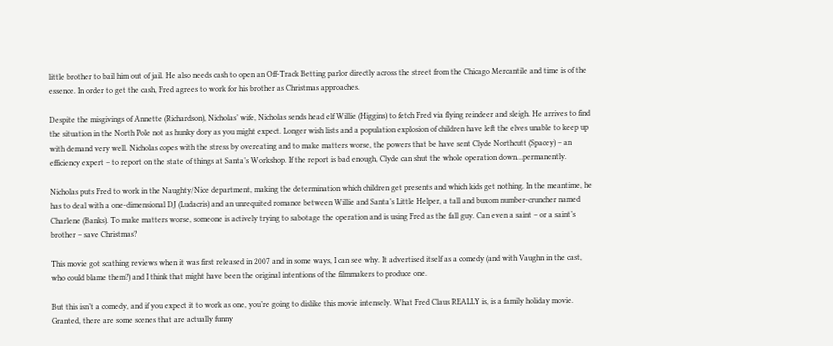little brother to bail him out of jail. He also needs cash to open an Off-Track Betting parlor directly across the street from the Chicago Mercantile and time is of the essence. In order to get the cash, Fred agrees to work for his brother as Christmas approaches.

Despite the misgivings of Annette (Richardson), Nicholas’ wife, Nicholas sends head elf Willie (Higgins) to fetch Fred via flying reindeer and sleigh. He arrives to find the situation in the North Pole not as hunky dory as you might expect. Longer wish lists and a population explosion of children have left the elves unable to keep up with demand very well. Nicholas copes with the stress by overeating and to make matters worse, the powers that be have sent Clyde Northcutt (Spacey) – an efficiency expert – to report on the state of things at Santa’s Workshop. If the report is bad enough, Clyde can shut the whole operation down…permanently.

Nicholas puts Fred to work in the Naughty/Nice department, making the determination which children get presents and which kids get nothing. In the meantime, he has to deal with a one-dimensional DJ (Ludacris) and an unrequited romance between Willie and Santa’s Little Helper, a tall and buxom number-cruncher named Charlene (Banks). To make matters worse, someone is actively trying to sabotage the operation and is using Fred as the fall guy. Can even a saint – or a saint’s brother – save Christmas?

This movie got scathing reviews when it was first released in 2007 and in some ways, I can see why. It advertised itself as a comedy (and with Vaughn in the cast, who could blame them?) and I think that might have been the original intentions of the filmmakers to produce one.

But this isn’t a comedy, and if you expect it to work as one, you’re going to dislike this movie intensely. What Fred Claus REALLY is, is a family holiday movie. Granted, there are some scenes that are actually funny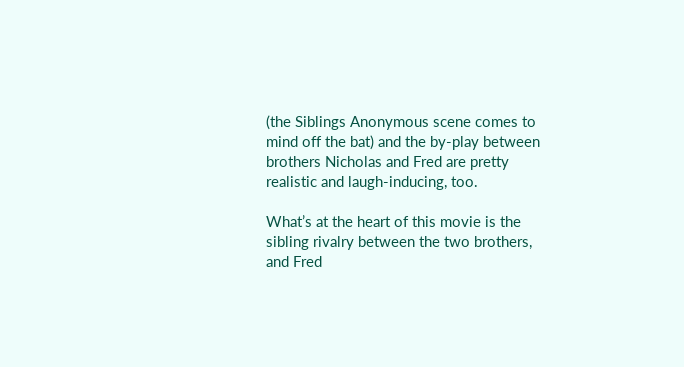(the Siblings Anonymous scene comes to mind off the bat) and the by-play between brothers Nicholas and Fred are pretty realistic and laugh-inducing, too.

What’s at the heart of this movie is the sibling rivalry between the two brothers, and Fred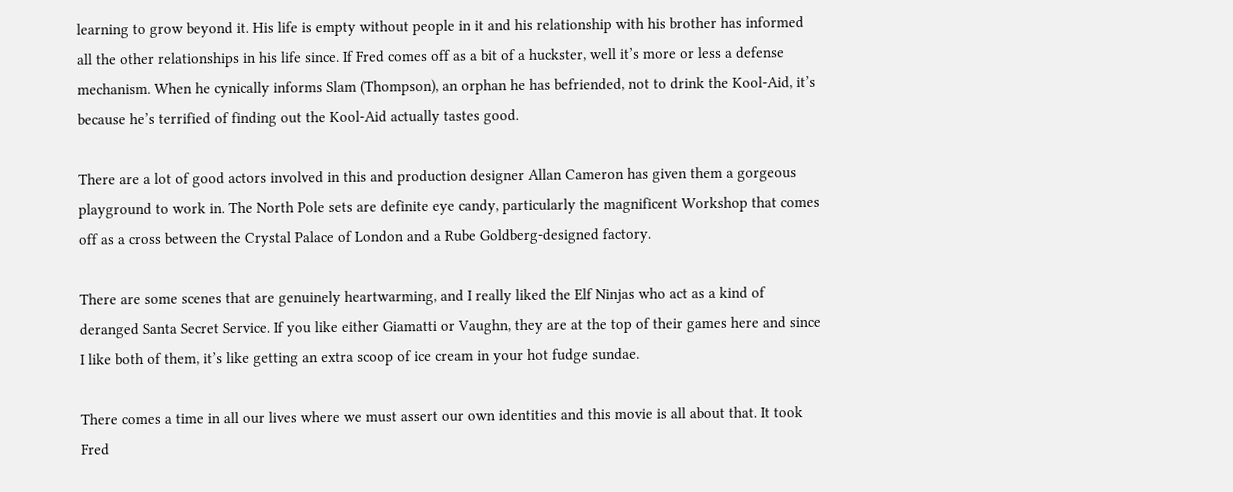learning to grow beyond it. His life is empty without people in it and his relationship with his brother has informed all the other relationships in his life since. If Fred comes off as a bit of a huckster, well it’s more or less a defense mechanism. When he cynically informs Slam (Thompson), an orphan he has befriended, not to drink the Kool-Aid, it’s because he’s terrified of finding out the Kool-Aid actually tastes good.

There are a lot of good actors involved in this and production designer Allan Cameron has given them a gorgeous playground to work in. The North Pole sets are definite eye candy, particularly the magnificent Workshop that comes off as a cross between the Crystal Palace of London and a Rube Goldberg-designed factory.

There are some scenes that are genuinely heartwarming, and I really liked the Elf Ninjas who act as a kind of deranged Santa Secret Service. If you like either Giamatti or Vaughn, they are at the top of their games here and since I like both of them, it’s like getting an extra scoop of ice cream in your hot fudge sundae.

There comes a time in all our lives where we must assert our own identities and this movie is all about that. It took Fred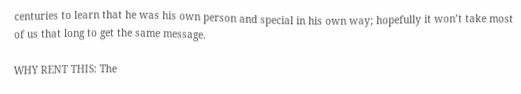centuries to learn that he was his own person and special in his own way; hopefully it won’t take most of us that long to get the same message.

WHY RENT THIS: The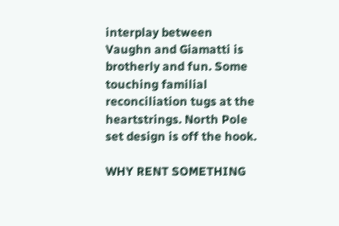interplay between Vaughn and Giamatti is brotherly and fun. Some touching familial reconciliation tugs at the heartstrings. North Pole set design is off the hook.

WHY RENT SOMETHING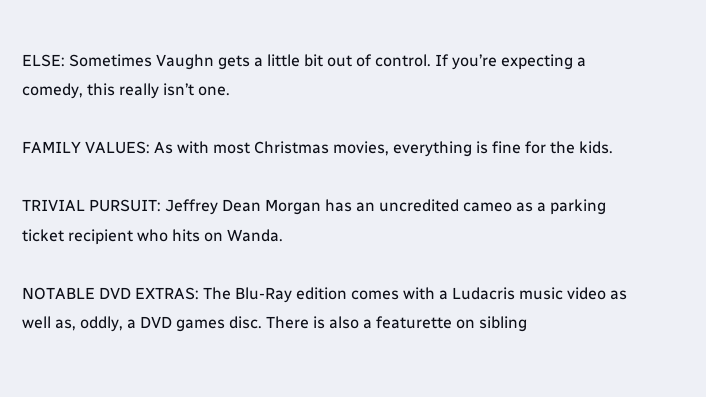ELSE: Sometimes Vaughn gets a little bit out of control. If you’re expecting a comedy, this really isn’t one.

FAMILY VALUES: As with most Christmas movies, everything is fine for the kids.

TRIVIAL PURSUIT: Jeffrey Dean Morgan has an uncredited cameo as a parking ticket recipient who hits on Wanda.

NOTABLE DVD EXTRAS: The Blu-Ray edition comes with a Ludacris music video as well as, oddly, a DVD games disc. There is also a featurette on sibling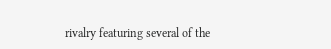rivalry featuring several of the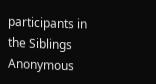participants in the Siblings Anonymous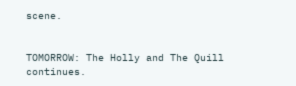scene.


TOMORROW: The Holly and The Quill continues.